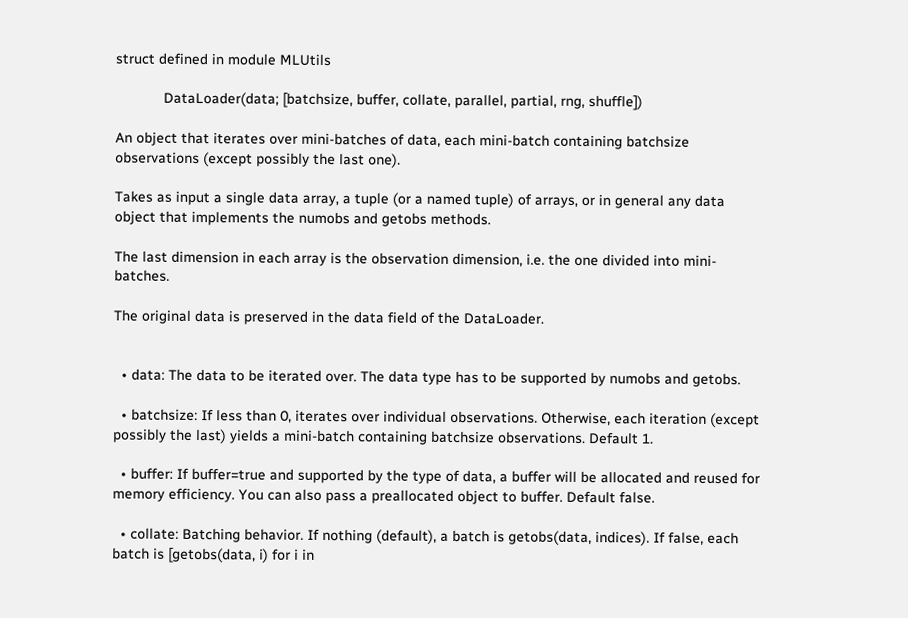struct defined in module MLUtils

            DataLoader(data; [batchsize, buffer, collate, parallel, partial, rng, shuffle])

An object that iterates over mini-batches of data, each mini-batch containing batchsize observations (except possibly the last one).

Takes as input a single data array, a tuple (or a named tuple) of arrays, or in general any data object that implements the numobs and getobs methods.

The last dimension in each array is the observation dimension, i.e. the one divided into mini-batches.

The original data is preserved in the data field of the DataLoader.


  • data: The data to be iterated over. The data type has to be supported by numobs and getobs.

  • batchsize: If less than 0, iterates over individual observations. Otherwise, each iteration (except possibly the last) yields a mini-batch containing batchsize observations. Default 1.

  • buffer: If buffer=true and supported by the type of data, a buffer will be allocated and reused for memory efficiency. You can also pass a preallocated object to buffer. Default false.

  • collate: Batching behavior. If nothing (default), a batch is getobs(data, indices). If false, each batch is [getobs(data, i) for i in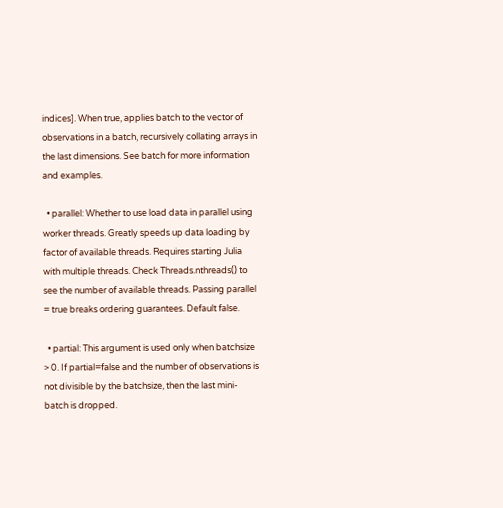indices]. When true, applies batch to the vector of observations in a batch, recursively collating arrays in the last dimensions. See batch for more information and examples.

  • parallel: Whether to use load data in parallel using worker threads. Greatly speeds up data loading by factor of available threads. Requires starting Julia with multiple threads. Check Threads.nthreads() to see the number of available threads. Passing parallel = true breaks ordering guarantees. Default false.

  • partial: This argument is used only when batchsize > 0. If partial=false and the number of observations is not divisible by the batchsize, then the last mini-batch is dropped.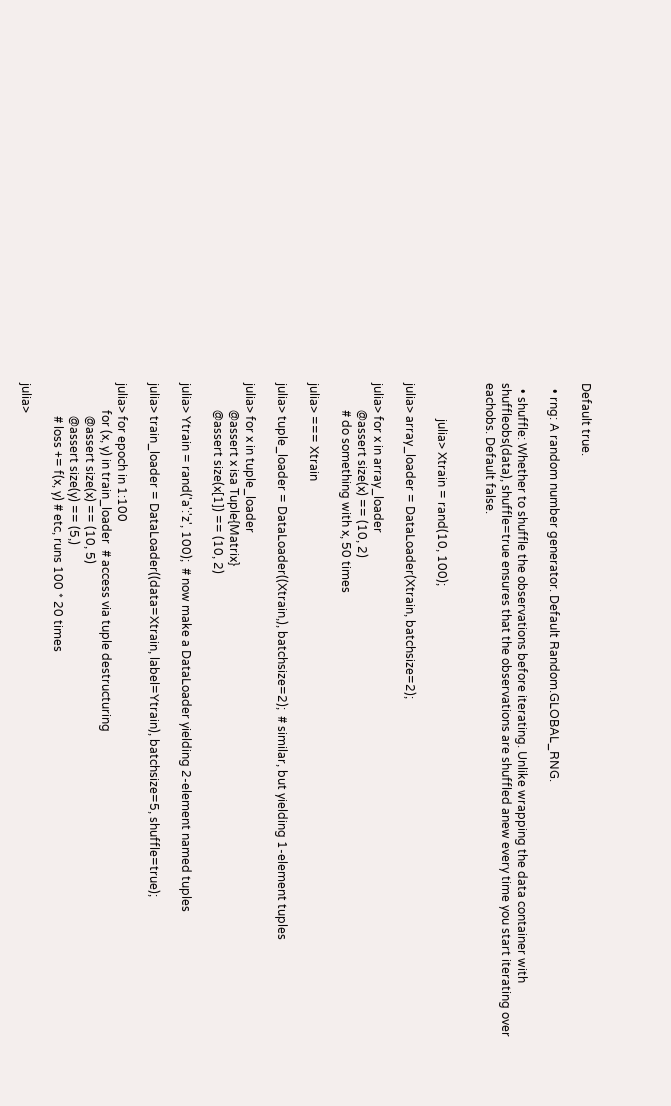Default true.

  • rng: A random number generator. Default Random.GLOBAL_RNG.

  • shuffle: Whether to shuffle the observations before iterating. Unlike wrapping the data container with shuffleobs(data), shuffle=true ensures that the observations are shuffled anew every time you start iterating over eachobs. Default false.


            julia> Xtrain = rand(10, 100);

julia> array_loader = DataLoader(Xtrain, batchsize=2);

julia> for x in array_loader
         @assert size(x) == (10, 2)
         # do something with x, 50 times

julia> === Xtrain

julia> tuple_loader = DataLoader((Xtrain,), batchsize=2);  # similar, but yielding 1-element tuples

julia> for x in tuple_loader
         @assert x isa Tuple{Matrix}
         @assert size(x[1]) == (10, 2)

julia> Ytrain = rand('a':'z', 100);  # now make a DataLoader yielding 2-element named tuples

julia> train_loader = DataLoader((data=Xtrain, label=Ytrain), batchsize=5, shuffle=true);

julia> for epoch in 1:100
         for (x, y) in train_loader  # access via tuple destructuring
           @assert size(x) == (10, 5)
           @assert size(y) == (5,)
           # loss += f(x, y) # etc, runs 100 * 20 times

julia>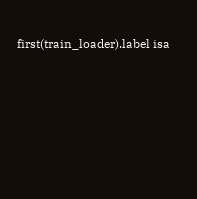first(train_loader).label isa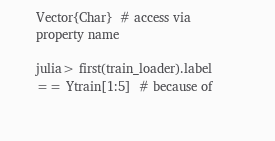Vector{Char}  # access via property name

julia> first(train_loader).label == Ytrain[1:5]  # because of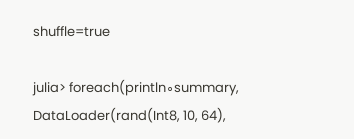shuffle=true

julia> foreach(println∘summary, DataLoader(rand(Int8, 10, 64),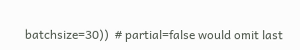batchsize=30))  # partial=false would omit last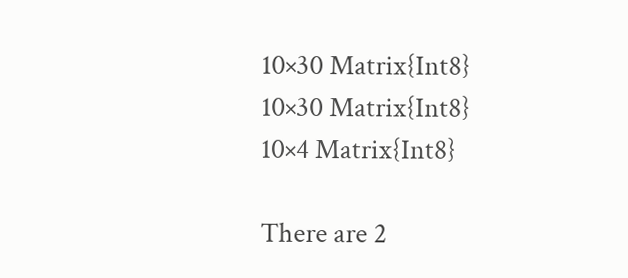10×30 Matrix{Int8}
10×30 Matrix{Int8}
10×4 Matrix{Int8}

There are 2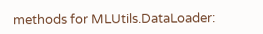methods for MLUtils.DataLoader: